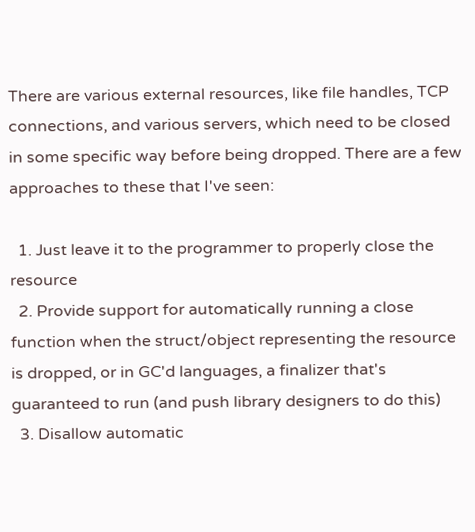There are various external resources, like file handles, TCP connections, and various servers, which need to be closed in some specific way before being dropped. There are a few approaches to these that I've seen:

  1. Just leave it to the programmer to properly close the resource
  2. Provide support for automatically running a close function when the struct/object representing the resource is dropped, or in GC'd languages, a finalizer that's guaranteed to run (and push library designers to do this)
  3. Disallow automatic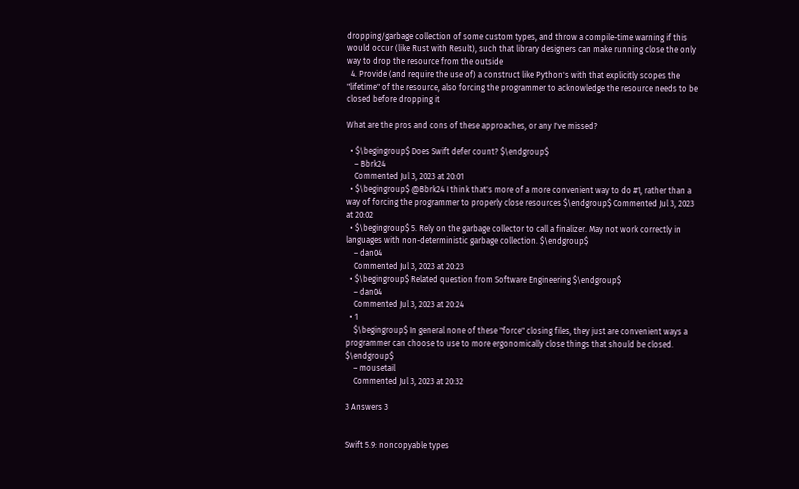dropping/garbage collection of some custom types, and throw a compile-time warning if this would occur (like Rust with Result), such that library designers can make running close the only way to drop the resource from the outside
  4. Provide (and require the use of) a construct like Python's with that explicitly scopes the "lifetime" of the resource, also forcing the programmer to acknowledge the resource needs to be closed before dropping it

What are the pros and cons of these approaches, or any I've missed?

  • $\begingroup$ Does Swift defer count? $\endgroup$
    – Bbrk24
    Commented Jul 3, 2023 at 20:01
  • $\begingroup$ @Bbrk24 I think that's more of a more convenient way to do #1, rather than a way of forcing the programmer to properly close resources $\endgroup$ Commented Jul 3, 2023 at 20:02
  • $\begingroup$ 5. Rely on the garbage collector to call a finalizer. May not work correctly in languages with non-deterministic garbage collection. $\endgroup$
    – dan04
    Commented Jul 3, 2023 at 20:23
  • $\begingroup$ Related question from Software Engineering $\endgroup$
    – dan04
    Commented Jul 3, 2023 at 20:24
  • 1
    $\begingroup$ In general none of these "force" closing files, they just are convenient ways a programmer can choose to use to more ergonomically close things that should be closed. $\endgroup$
    – mousetail
    Commented Jul 3, 2023 at 20:32

3 Answers 3


Swift 5.9: noncopyable types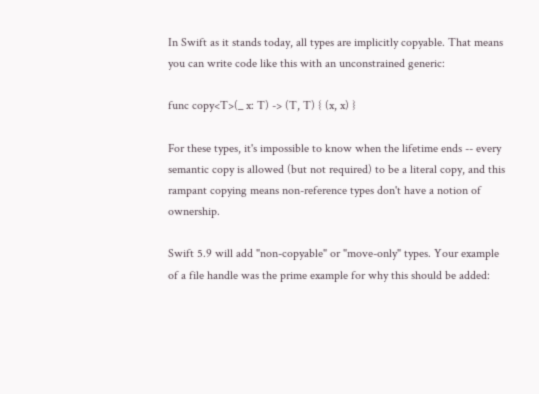In Swift as it stands today, all types are implicitly copyable. That means you can write code like this with an unconstrained generic:

func copy<T>(_ x: T) -> (T, T) { (x, x) }

For these types, it's impossible to know when the lifetime ends -- every semantic copy is allowed (but not required) to be a literal copy, and this rampant copying means non-reference types don't have a notion of ownership.

Swift 5.9 will add "non-copyable" or "move-only" types. Your example of a file handle was the prime example for why this should be added: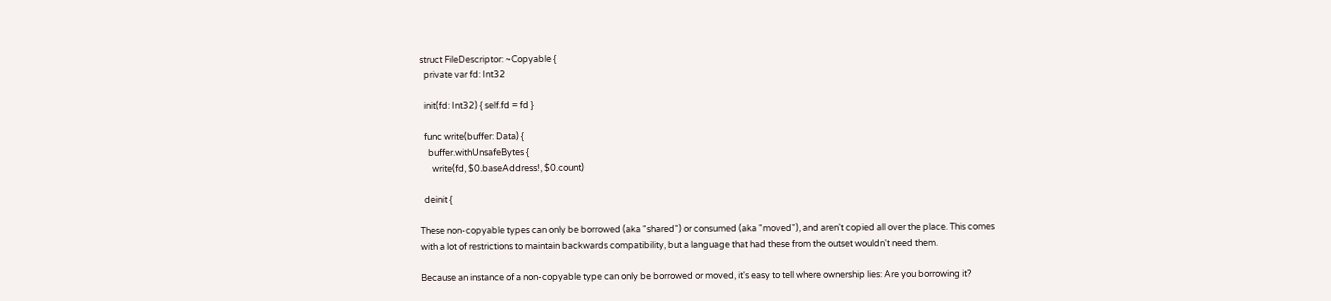struct FileDescriptor: ~Copyable {
  private var fd: Int32

  init(fd: Int32) { self.fd = fd }

  func write(buffer: Data) {
    buffer.withUnsafeBytes {
      write(fd, $0.baseAddress!, $0.count)

  deinit {

These non-copyable types can only be borrowed (aka "shared") or consumed (aka "moved"), and aren't copied all over the place. This comes with a lot of restrictions to maintain backwards compatibility, but a language that had these from the outset wouldn't need them.

Because an instance of a non-copyable type can only be borrowed or moved, it's easy to tell where ownership lies: Are you borrowing it?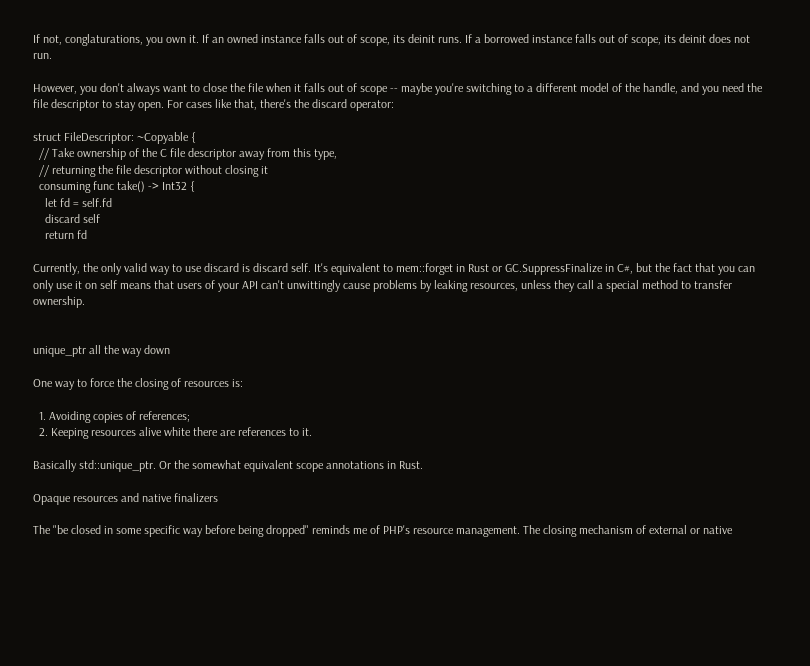If not, conglaturations, you own it. If an owned instance falls out of scope, its deinit runs. If a borrowed instance falls out of scope, its deinit does not run.

However, you don't always want to close the file when it falls out of scope -- maybe you're switching to a different model of the handle, and you need the file descriptor to stay open. For cases like that, there's the discard operator:

struct FileDescriptor: ~Copyable {
  // Take ownership of the C file descriptor away from this type,
  // returning the file descriptor without closing it
  consuming func take() -> Int32 {
    let fd = self.fd
    discard self
    return fd

Currently, the only valid way to use discard is discard self. It's equivalent to mem::forget in Rust or GC.SuppressFinalize in C#, but the fact that you can only use it on self means that users of your API can't unwittingly cause problems by leaking resources, unless they call a special method to transfer ownership.


unique_ptr all the way down

One way to force the closing of resources is:

  1. Avoiding copies of references;
  2. Keeping resources alive white there are references to it.

Basically std::unique_ptr. Or the somewhat equivalent scope annotations in Rust.

Opaque resources and native finalizers

The "be closed in some specific way before being dropped" reminds me of PHP's resource management. The closing mechanism of external or native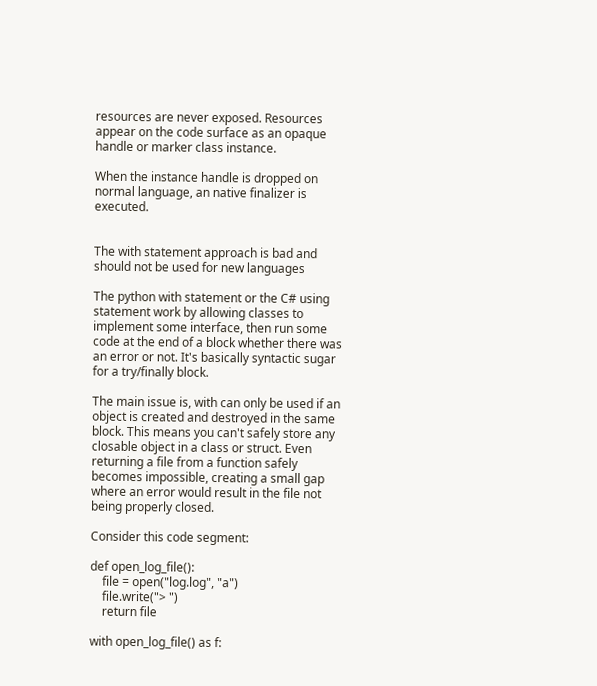resources are never exposed. Resources appear on the code surface as an opaque handle or marker class instance.

When the instance handle is dropped on normal language, an native finalizer is executed.


The with statement approach is bad and should not be used for new languages

The python with statement or the C# using statement work by allowing classes to implement some interface, then run some code at the end of a block whether there was an error or not. It's basically syntactic sugar for a try/finally block.

The main issue is, with can only be used if an object is created and destroyed in the same block. This means you can't safely store any closable object in a class or struct. Even returning a file from a function safely becomes impossible, creating a small gap where an error would result in the file not being properly closed.

Consider this code segment:

def open_log_file():
    file = open("log.log", "a")
    file.write("> ")
    return file

with open_log_file() as f: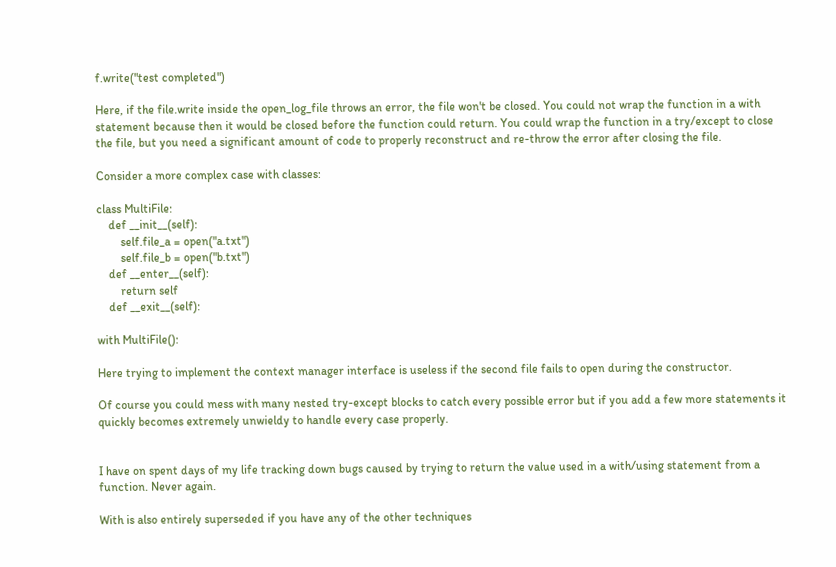f.write("test completed")

Here, if the file.write inside the open_log_file throws an error, the file won't be closed. You could not wrap the function in a with statement because then it would be closed before the function could return. You could wrap the function in a try/except to close the file, but you need a significant amount of code to properly reconstruct and re-throw the error after closing the file.

Consider a more complex case with classes:

class MultiFile:
    def __init__(self):
        self.file_a = open("a.txt")
        self.file_b = open("b.txt")
    def __enter__(self):
        return self
    def __exit__(self):

with MultiFile():

Here trying to implement the context manager interface is useless if the second file fails to open during the constructor.

Of course you could mess with many nested try-except blocks to catch every possible error but if you add a few more statements it quickly becomes extremely unwieldy to handle every case properly.


I have on spent days of my life tracking down bugs caused by trying to return the value used in a with/using statement from a function. Never again.

With is also entirely superseded if you have any of the other techniques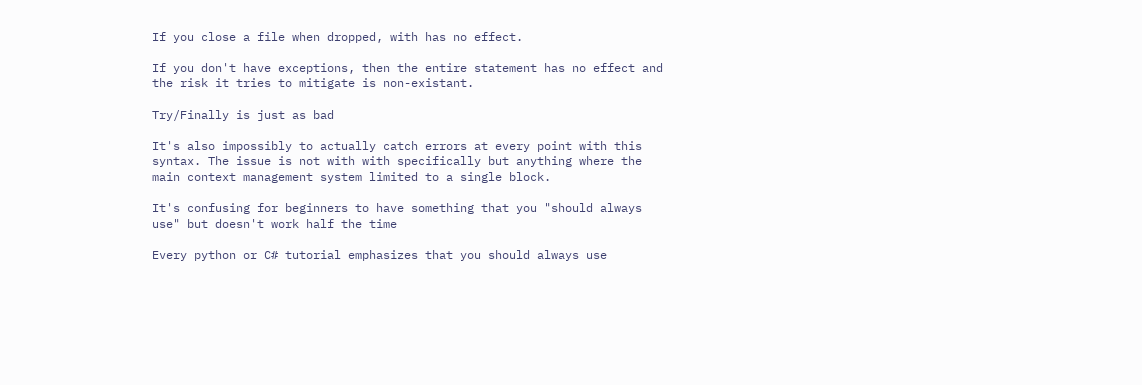If you close a file when dropped, with has no effect.

If you don't have exceptions, then the entire statement has no effect and the risk it tries to mitigate is non-existant.

Try/Finally is just as bad

It's also impossibly to actually catch errors at every point with this syntax. The issue is not with with specifically but anything where the main context management system limited to a single block.

It's confusing for beginners to have something that you "should always use" but doesn't work half the time

Every python or C# tutorial emphasizes that you should always use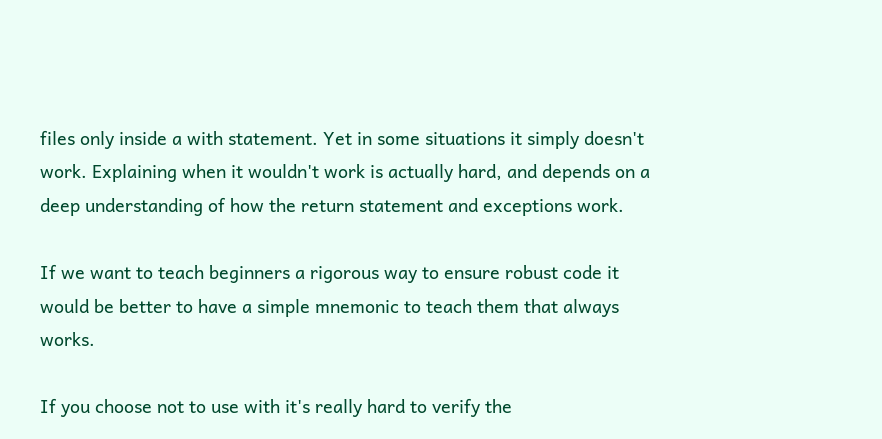files only inside a with statement. Yet in some situations it simply doesn't work. Explaining when it wouldn't work is actually hard, and depends on a deep understanding of how the return statement and exceptions work.

If we want to teach beginners a rigorous way to ensure robust code it would be better to have a simple mnemonic to teach them that always works.

If you choose not to use with it's really hard to verify the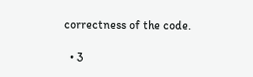correctness of the code.

  • 3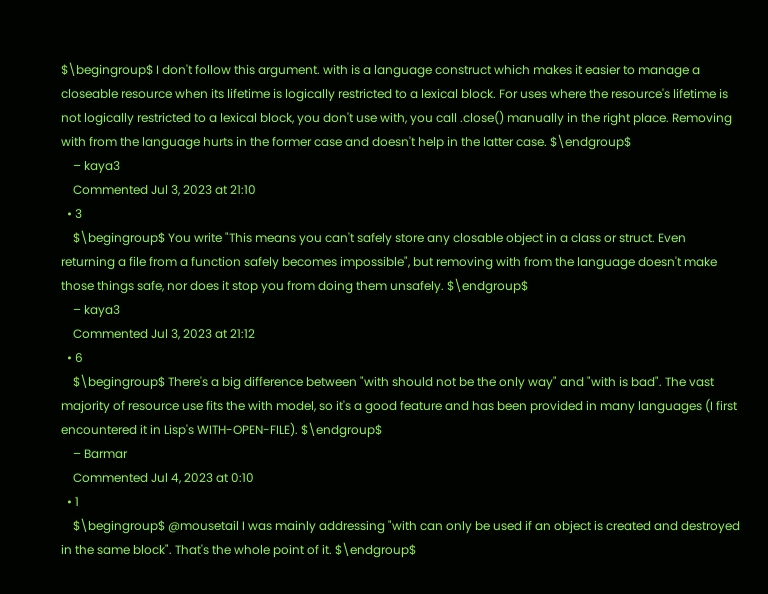$\begingroup$ I don't follow this argument. with is a language construct which makes it easier to manage a closeable resource when its lifetime is logically restricted to a lexical block. For uses where the resource's lifetime is not logically restricted to a lexical block, you don't use with, you call .close() manually in the right place. Removing with from the language hurts in the former case and doesn't help in the latter case. $\endgroup$
    – kaya3
    Commented Jul 3, 2023 at 21:10
  • 3
    $\begingroup$ You write "This means you can't safely store any closable object in a class or struct. Even returning a file from a function safely becomes impossible", but removing with from the language doesn't make those things safe, nor does it stop you from doing them unsafely. $\endgroup$
    – kaya3
    Commented Jul 3, 2023 at 21:12
  • 6
    $\begingroup$ There's a big difference between "with should not be the only way" and "with is bad". The vast majority of resource use fits the with model, so it's a good feature and has been provided in many languages (I first encountered it in Lisp's WITH-OPEN-FILE). $\endgroup$
    – Barmar
    Commented Jul 4, 2023 at 0:10
  • 1
    $\begingroup$ @mousetail I was mainly addressing "with can only be used if an object is created and destroyed in the same block". That's the whole point of it. $\endgroup$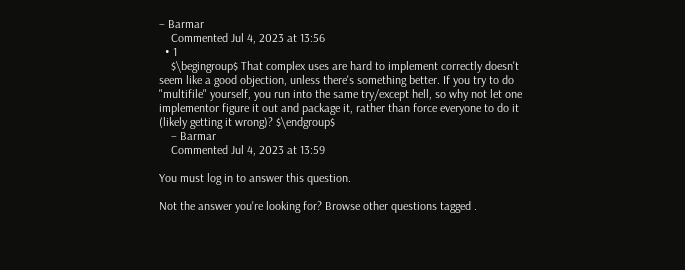– Barmar
    Commented Jul 4, 2023 at 13:56
  • 1
    $\begingroup$ That complex uses are hard to implement correctly doesn't seem like a good objection, unless there's something better. If you try to do "multifile" yourself, you run into the same try/except hell, so why not let one implementor figure it out and package it, rather than force everyone to do it (likely getting it wrong)? $\endgroup$
    – Barmar
    Commented Jul 4, 2023 at 13:59

You must log in to answer this question.

Not the answer you're looking for? Browse other questions tagged .